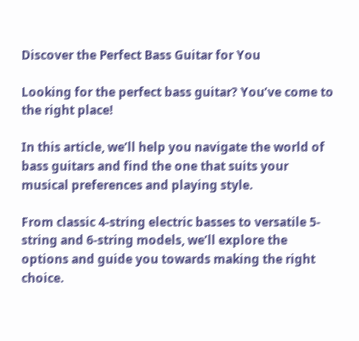Discover the Perfect Bass Guitar for You

Looking for the perfect bass guitar? You’ve come to the right place!

In this article, we’ll help you navigate the world of bass guitars and find the one that suits your musical preferences and playing style.

From classic 4-string electric basses to versatile 5-string and 6-string models, we’ll explore the options and guide you towards making the right choice.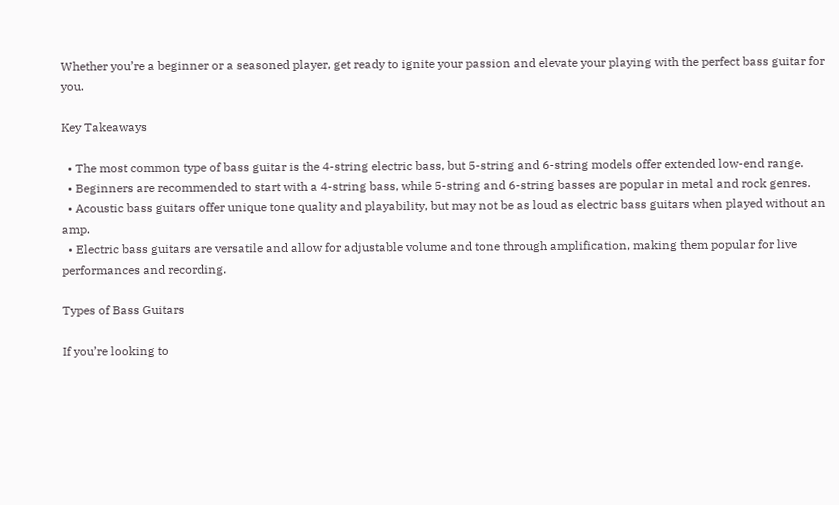Whether you’re a beginner or a seasoned player, get ready to ignite your passion and elevate your playing with the perfect bass guitar for you.

Key Takeaways

  • The most common type of bass guitar is the 4-string electric bass, but 5-string and 6-string models offer extended low-end range.
  • Beginners are recommended to start with a 4-string bass, while 5-string and 6-string basses are popular in metal and rock genres.
  • Acoustic bass guitars offer unique tone quality and playability, but may not be as loud as electric bass guitars when played without an amp.
  • Electric bass guitars are versatile and allow for adjustable volume and tone through amplification, making them popular for live performances and recording.

Types of Bass Guitars

If you’re looking to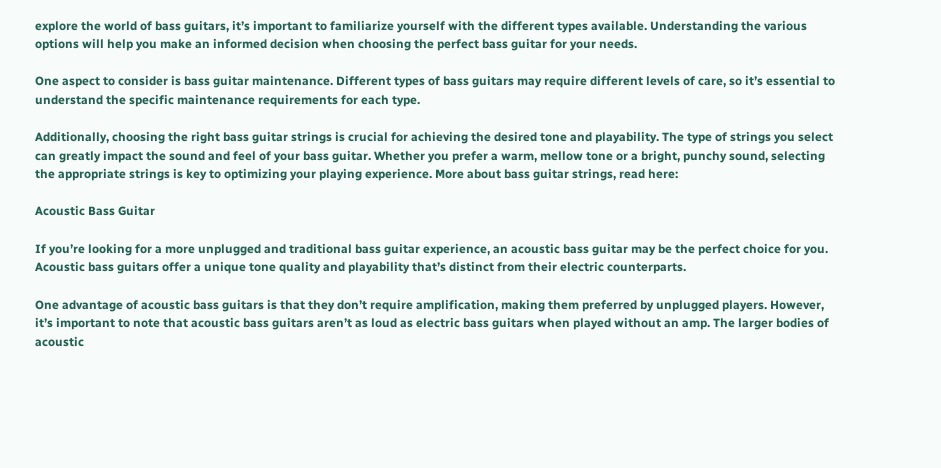explore the world of bass guitars, it’s important to familiarize yourself with the different types available. Understanding the various options will help you make an informed decision when choosing the perfect bass guitar for your needs.

One aspect to consider is bass guitar maintenance. Different types of bass guitars may require different levels of care, so it’s essential to understand the specific maintenance requirements for each type.

Additionally, choosing the right bass guitar strings is crucial for achieving the desired tone and playability. The type of strings you select can greatly impact the sound and feel of your bass guitar. Whether you prefer a warm, mellow tone or a bright, punchy sound, selecting the appropriate strings is key to optimizing your playing experience. More about bass guitar strings, read here:

Acoustic Bass Guitar

If you’re looking for a more unplugged and traditional bass guitar experience, an acoustic bass guitar may be the perfect choice for you. Acoustic bass guitars offer a unique tone quality and playability that’s distinct from their electric counterparts.

One advantage of acoustic bass guitars is that they don’t require amplification, making them preferred by unplugged players. However, it’s important to note that acoustic bass guitars aren’t as loud as electric bass guitars when played without an amp. The larger bodies of acoustic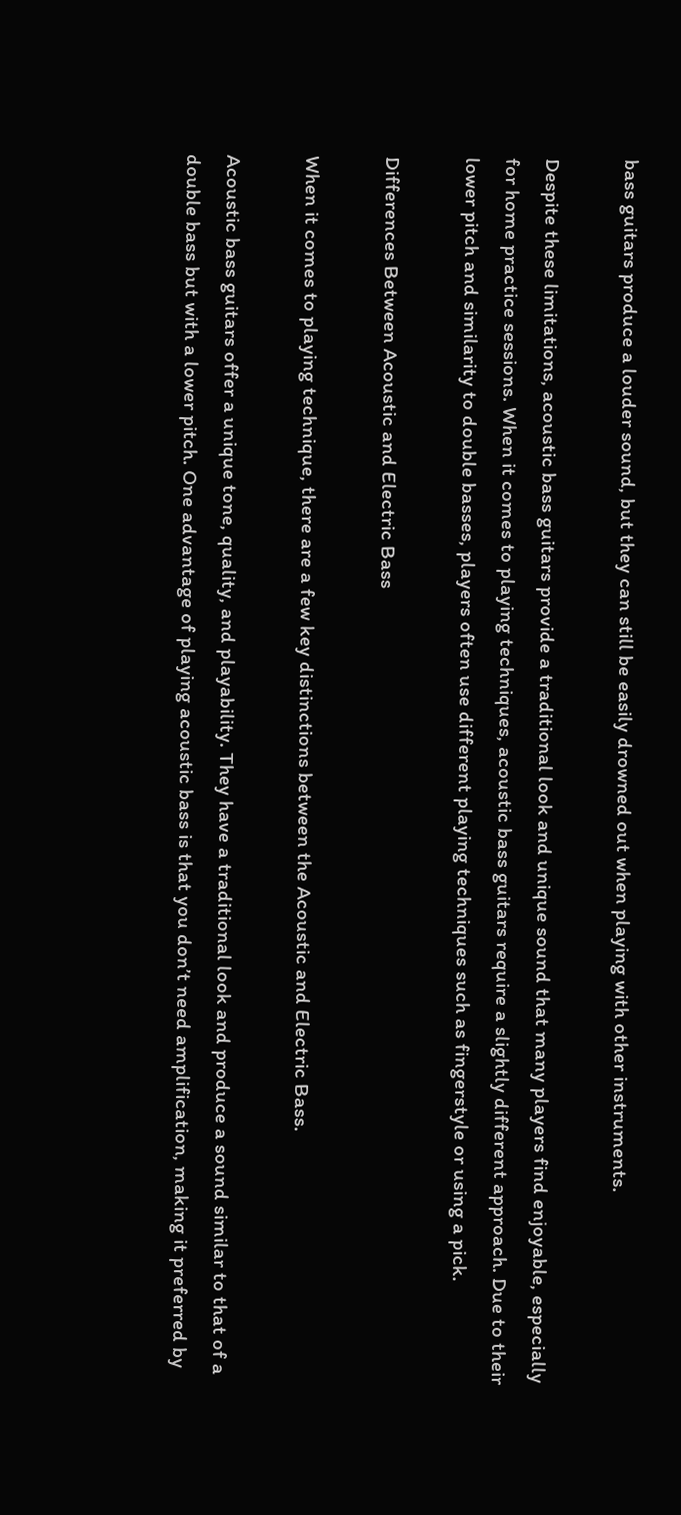bass guitars produce a louder sound, but they can still be easily drowned out when playing with other instruments.

Despite these limitations, acoustic bass guitars provide a traditional look and unique sound that many players find enjoyable, especially for home practice sessions. When it comes to playing techniques, acoustic bass guitars require a slightly different approach. Due to their lower pitch and similarity to double basses, players often use different playing techniques such as fingerstyle or using a pick.

Differences Between Acoustic and Electric Bass

When it comes to playing technique, there are a few key distinctions between the Acoustic and Electric Bass.

Acoustic bass guitars offer a unique tone, quality, and playability. They have a traditional look and produce a sound similar to that of a double bass but with a lower pitch. One advantage of playing acoustic bass is that you don’t need amplification, making it preferred by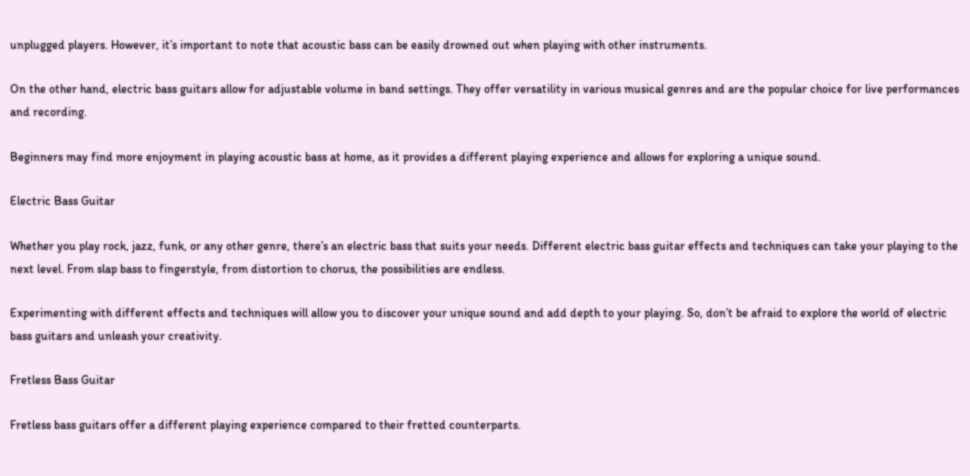unplugged players. However, it’s important to note that acoustic bass can be easily drowned out when playing with other instruments.

On the other hand, electric bass guitars allow for adjustable volume in band settings. They offer versatility in various musical genres and are the popular choice for live performances and recording.

Beginners may find more enjoyment in playing acoustic bass at home, as it provides a different playing experience and allows for exploring a unique sound.

Electric Bass Guitar

Whether you play rock, jazz, funk, or any other genre, there’s an electric bass that suits your needs. Different electric bass guitar effects and techniques can take your playing to the next level. From slap bass to fingerstyle, from distortion to chorus, the possibilities are endless.

Experimenting with different effects and techniques will allow you to discover your unique sound and add depth to your playing. So, don’t be afraid to explore the world of electric bass guitars and unleash your creativity.

Fretless Bass Guitar

Fretless bass guitars offer a different playing experience compared to their fretted counterparts.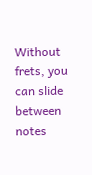Without frets, you can slide between notes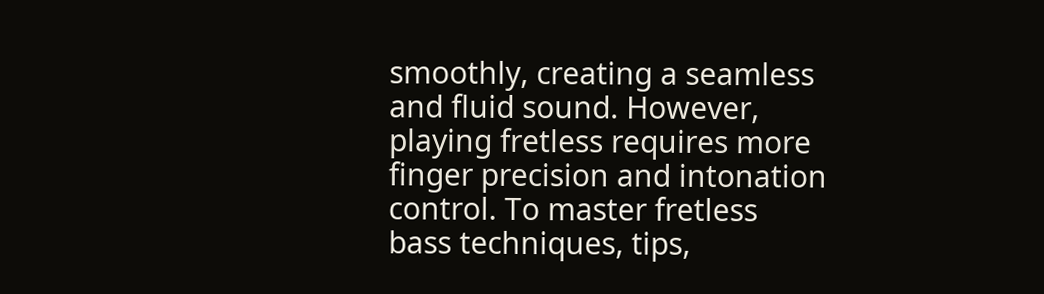smoothly, creating a seamless and fluid sound. However, playing fretless requires more finger precision and intonation control. To master fretless bass techniques, tips,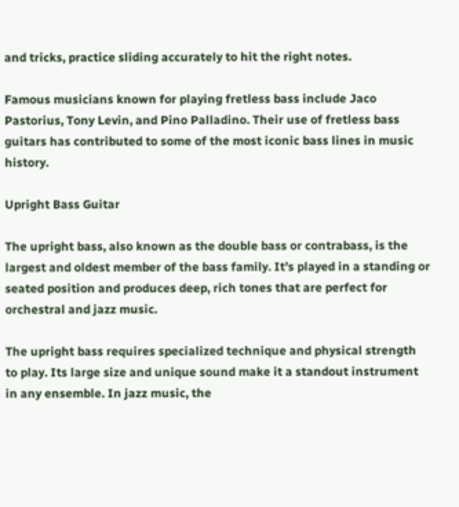and tricks, practice sliding accurately to hit the right notes.

Famous musicians known for playing fretless bass include Jaco Pastorius, Tony Levin, and Pino Palladino. Their use of fretless bass guitars has contributed to some of the most iconic bass lines in music history.

Upright Bass Guitar

The upright bass, also known as the double bass or contrabass, is the largest and oldest member of the bass family. It’s played in a standing or seated position and produces deep, rich tones that are perfect for orchestral and jazz music.

The upright bass requires specialized technique and physical strength to play. Its large size and unique sound make it a standout instrument in any ensemble. In jazz music, the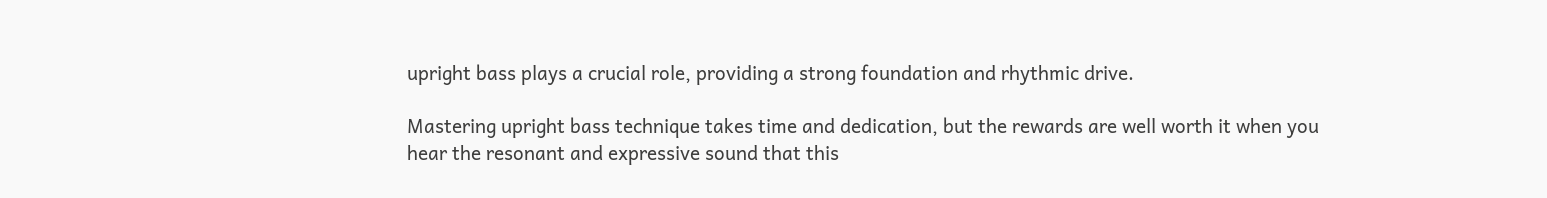upright bass plays a crucial role, providing a strong foundation and rhythmic drive.

Mastering upright bass technique takes time and dedication, but the rewards are well worth it when you hear the resonant and expressive sound that this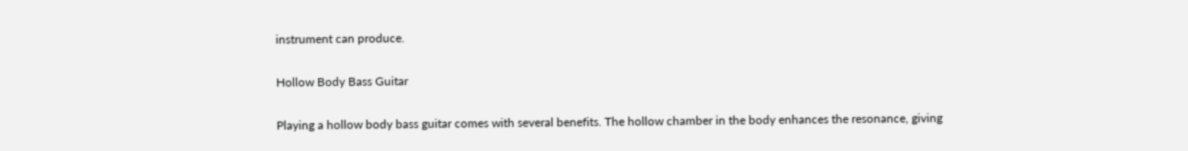instrument can produce.

Hollow Body Bass Guitar

Playing a hollow body bass guitar comes with several benefits. The hollow chamber in the body enhances the resonance, giving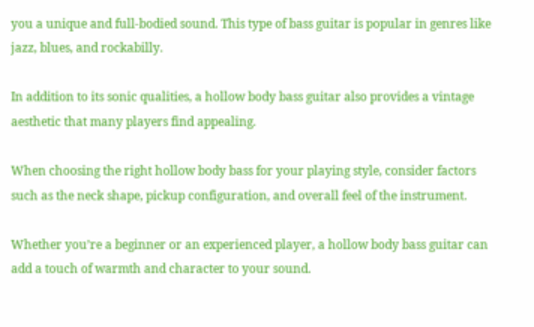you a unique and full-bodied sound. This type of bass guitar is popular in genres like jazz, blues, and rockabilly.

In addition to its sonic qualities, a hollow body bass guitar also provides a vintage aesthetic that many players find appealing.

When choosing the right hollow body bass for your playing style, consider factors such as the neck shape, pickup configuration, and overall feel of the instrument.

Whether you’re a beginner or an experienced player, a hollow body bass guitar can add a touch of warmth and character to your sound.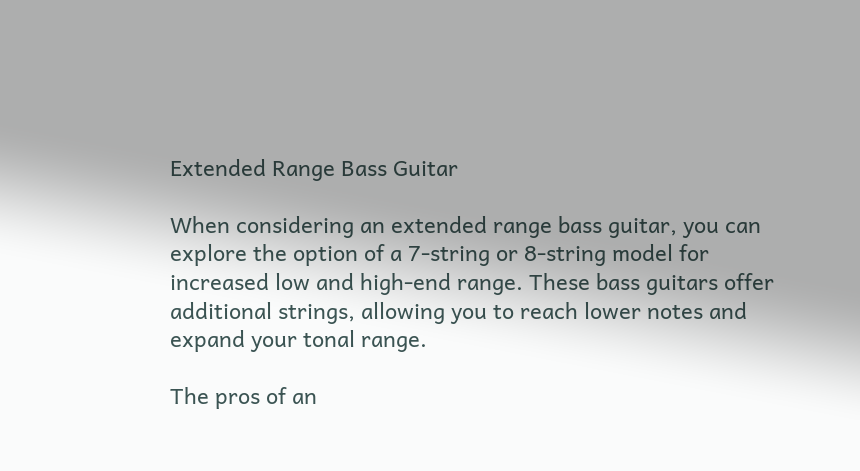Extended Range Bass Guitar

When considering an extended range bass guitar, you can explore the option of a 7-string or 8-string model for increased low and high-end range. These bass guitars offer additional strings, allowing you to reach lower notes and expand your tonal range.

The pros of an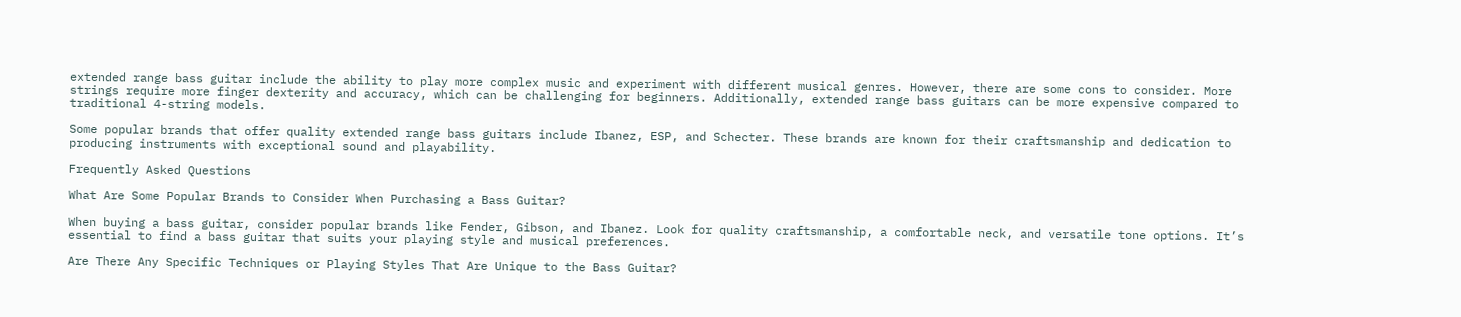extended range bass guitar include the ability to play more complex music and experiment with different musical genres. However, there are some cons to consider. More strings require more finger dexterity and accuracy, which can be challenging for beginners. Additionally, extended range bass guitars can be more expensive compared to traditional 4-string models.

Some popular brands that offer quality extended range bass guitars include Ibanez, ESP, and Schecter. These brands are known for their craftsmanship and dedication to producing instruments with exceptional sound and playability.

Frequently Asked Questions

What Are Some Popular Brands to Consider When Purchasing a Bass Guitar?

When buying a bass guitar, consider popular brands like Fender, Gibson, and Ibanez. Look for quality craftsmanship, a comfortable neck, and versatile tone options. It’s essential to find a bass guitar that suits your playing style and musical preferences.

Are There Any Specific Techniques or Playing Styles That Are Unique to the Bass Guitar?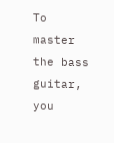To master the bass guitar, you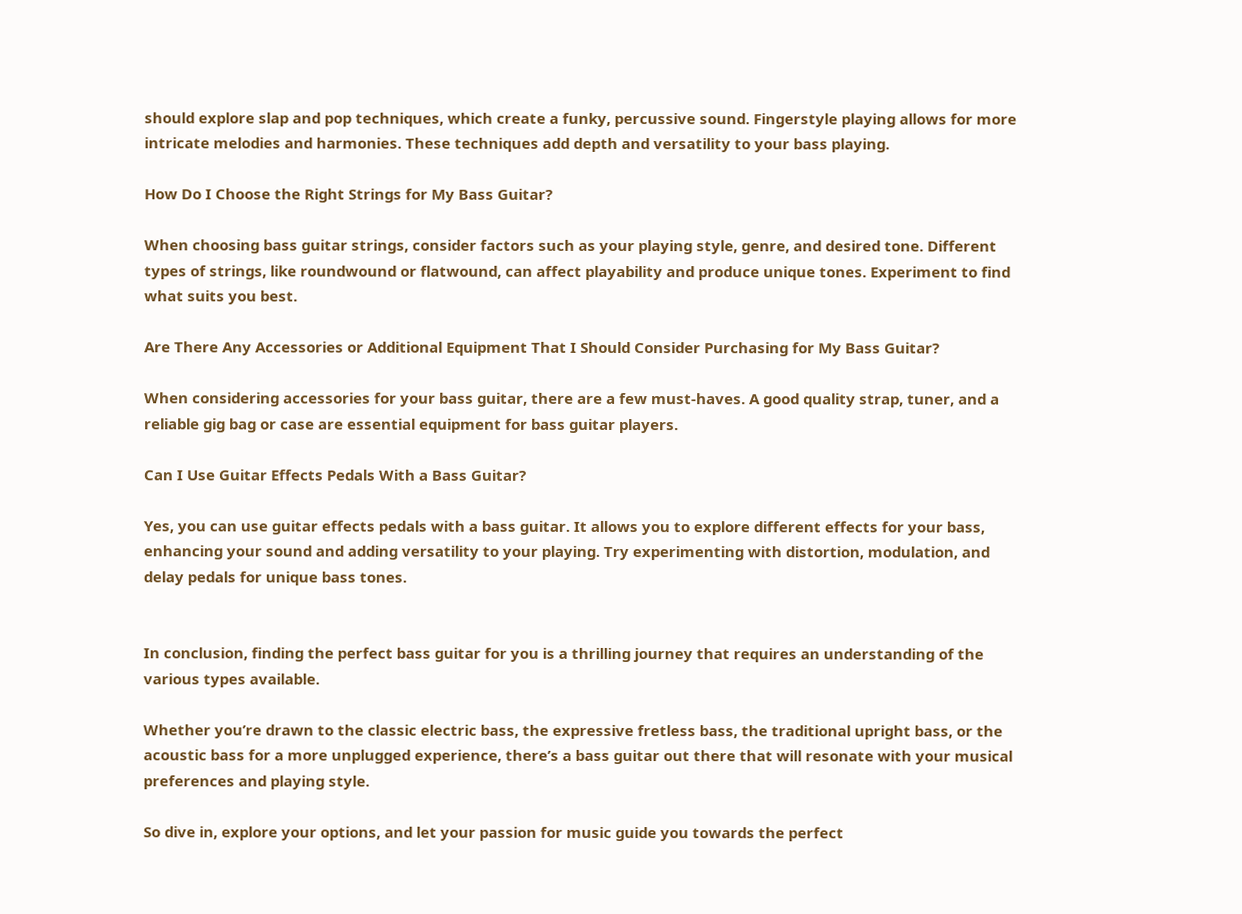should explore slap and pop techniques, which create a funky, percussive sound. Fingerstyle playing allows for more intricate melodies and harmonies. These techniques add depth and versatility to your bass playing.

How Do I Choose the Right Strings for My Bass Guitar?

When choosing bass guitar strings, consider factors such as your playing style, genre, and desired tone. Different types of strings, like roundwound or flatwound, can affect playability and produce unique tones. Experiment to find what suits you best.

Are There Any Accessories or Additional Equipment That I Should Consider Purchasing for My Bass Guitar?

When considering accessories for your bass guitar, there are a few must-haves. A good quality strap, tuner, and a reliable gig bag or case are essential equipment for bass guitar players.

Can I Use Guitar Effects Pedals With a Bass Guitar?

Yes, you can use guitar effects pedals with a bass guitar. It allows you to explore different effects for your bass, enhancing your sound and adding versatility to your playing. Try experimenting with distortion, modulation, and delay pedals for unique bass tones.


In conclusion, finding the perfect bass guitar for you is a thrilling journey that requires an understanding of the various types available.

Whether you’re drawn to the classic electric bass, the expressive fretless bass, the traditional upright bass, or the acoustic bass for a more unplugged experience, there’s a bass guitar out there that will resonate with your musical preferences and playing style.

So dive in, explore your options, and let your passion for music guide you towards the perfect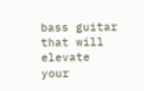bass guitar that will elevate your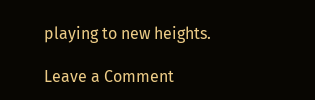playing to new heights.

Leave a Comment